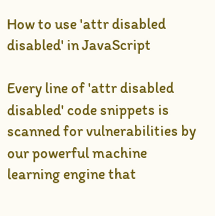How to use 'attr disabled disabled' in JavaScript

Every line of 'attr disabled disabled' code snippets is scanned for vulnerabilities by our powerful machine learning engine that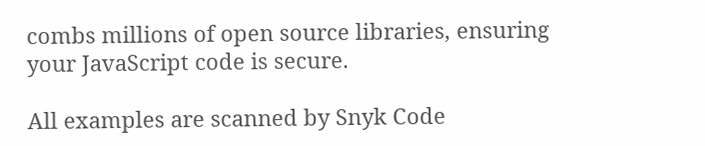combs millions of open source libraries, ensuring your JavaScript code is secure.

All examples are scanned by Snyk Code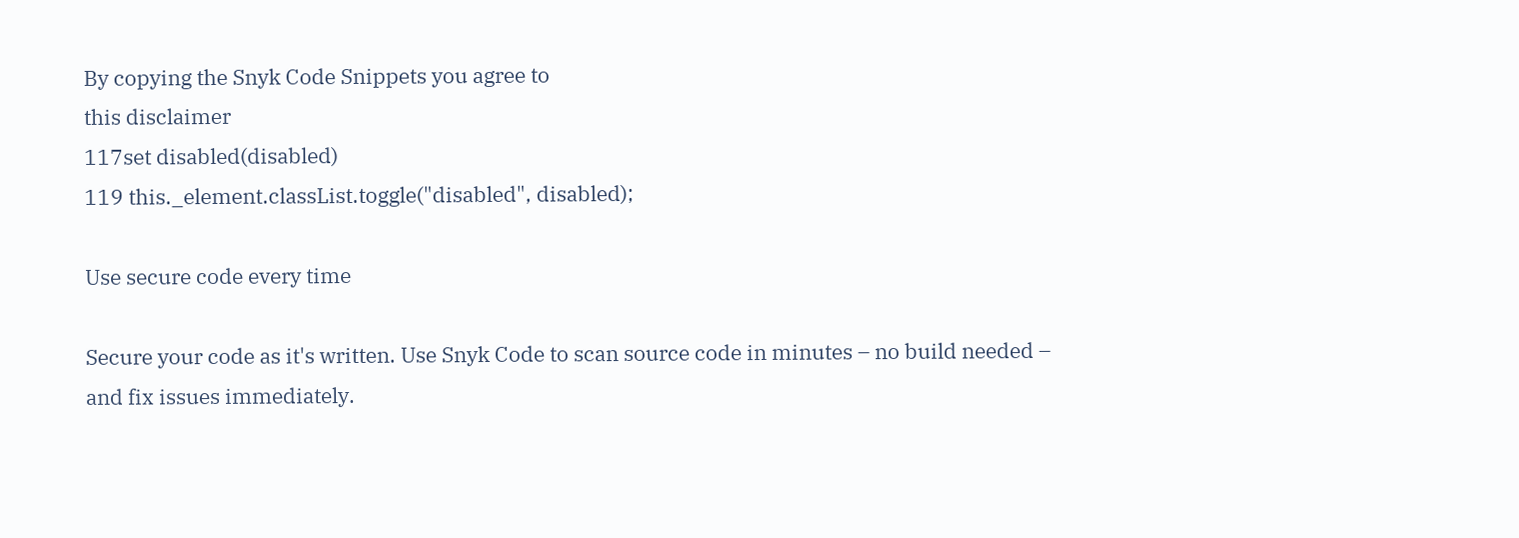By copying the Snyk Code Snippets you agree to
this disclaimer
117set disabled(disabled)
119 this._element.classList.toggle("disabled", disabled);

Use secure code every time

Secure your code as it's written. Use Snyk Code to scan source code in minutes – no build needed – and fix issues immediately.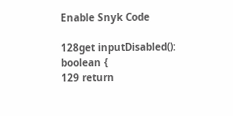Enable Snyk Code

128get inputDisabled(): boolean {
129 return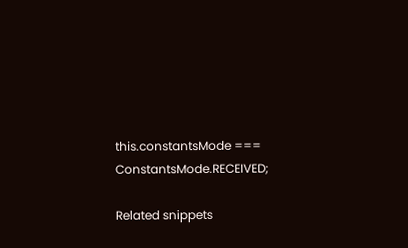this.constantsMode === ConstantsMode.RECEIVED;

Related snippets